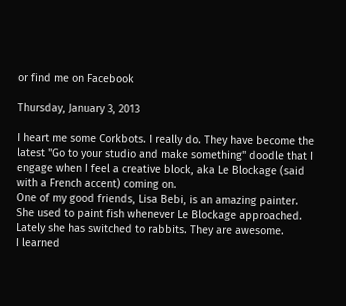or find me on Facebook

Thursday, January 3, 2013

I heart me some Corkbots. I really do. They have become the latest "Go to your studio and make something" doodle that I engage when I feel a creative block, aka Le Blockage (said with a French accent) coming on.
One of my good friends, Lisa Bebi, is an amazing painter. She used to paint fish whenever Le Blockage approached. Lately she has switched to rabbits. They are awesome.
I learned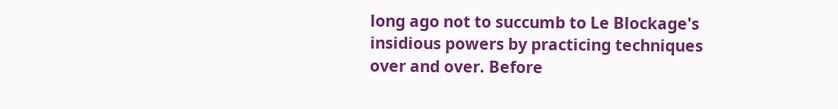long ago not to succumb to Le Blockage's insidious powers by practicing techniques over and over. Before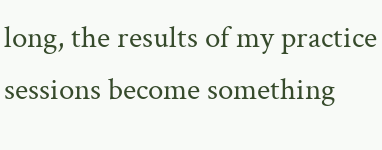long, the results of my practice sessions become something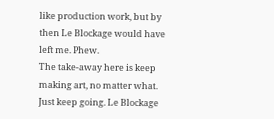like production work, but by then Le Blockage would have left me. Phew.
The take-away here is keep making art, no matter what. Just keep going. Le Blockage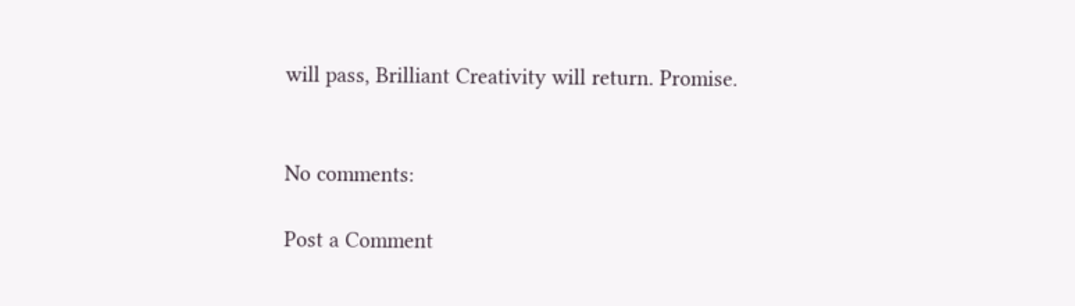will pass, Brilliant Creativity will return. Promise.


No comments:

Post a Comment